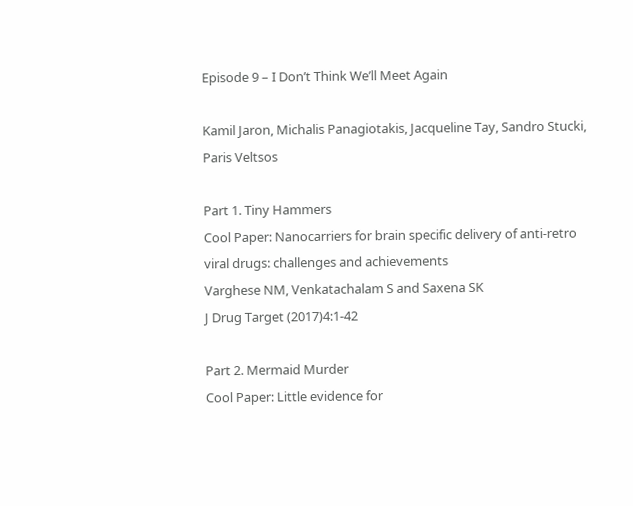Episode 9 – I Don’t Think We’ll Meet Again

Kamil Jaron, Michalis Panagiotakis, Jacqueline Tay, Sandro Stucki, Paris Veltsos

Part 1. Tiny Hammers
Cool Paper: Nanocarriers for brain specific delivery of anti-retro viral drugs: challenges and achievements
Varghese NM, Venkatachalam S and Saxena SK
J Drug Target (2017)4:1-42

Part 2. Mermaid Murder
Cool Paper: Little evidence for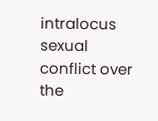intralocus sexual conflict over the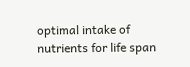optimal intake of nutrients for life span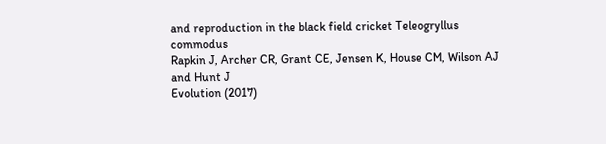and reproduction in the black field cricket Teleogryllus commodus
Rapkin J, Archer CR, Grant CE, Jensen K, House CM, Wilson AJ and Hunt J
Evolution (2017)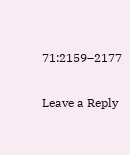71:2159–2177

Leave a Reply